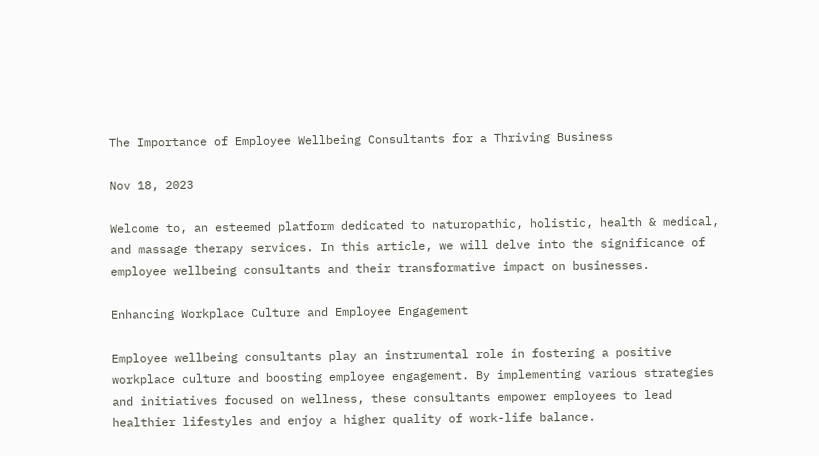The Importance of Employee Wellbeing Consultants for a Thriving Business

Nov 18, 2023

Welcome to, an esteemed platform dedicated to naturopathic, holistic, health & medical, and massage therapy services. In this article, we will delve into the significance of employee wellbeing consultants and their transformative impact on businesses.

Enhancing Workplace Culture and Employee Engagement

Employee wellbeing consultants play an instrumental role in fostering a positive workplace culture and boosting employee engagement. By implementing various strategies and initiatives focused on wellness, these consultants empower employees to lead healthier lifestyles and enjoy a higher quality of work-life balance.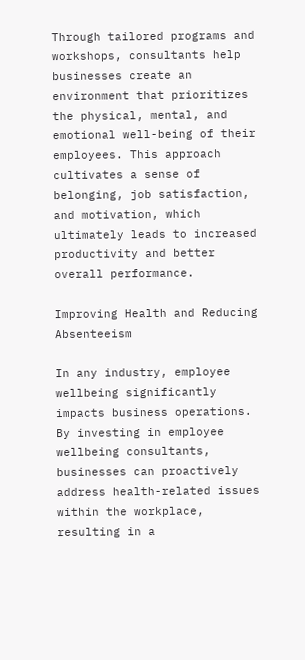Through tailored programs and workshops, consultants help businesses create an environment that prioritizes the physical, mental, and emotional well-being of their employees. This approach cultivates a sense of belonging, job satisfaction, and motivation, which ultimately leads to increased productivity and better overall performance.

Improving Health and Reducing Absenteeism

In any industry, employee wellbeing significantly impacts business operations. By investing in employee wellbeing consultants, businesses can proactively address health-related issues within the workplace, resulting in a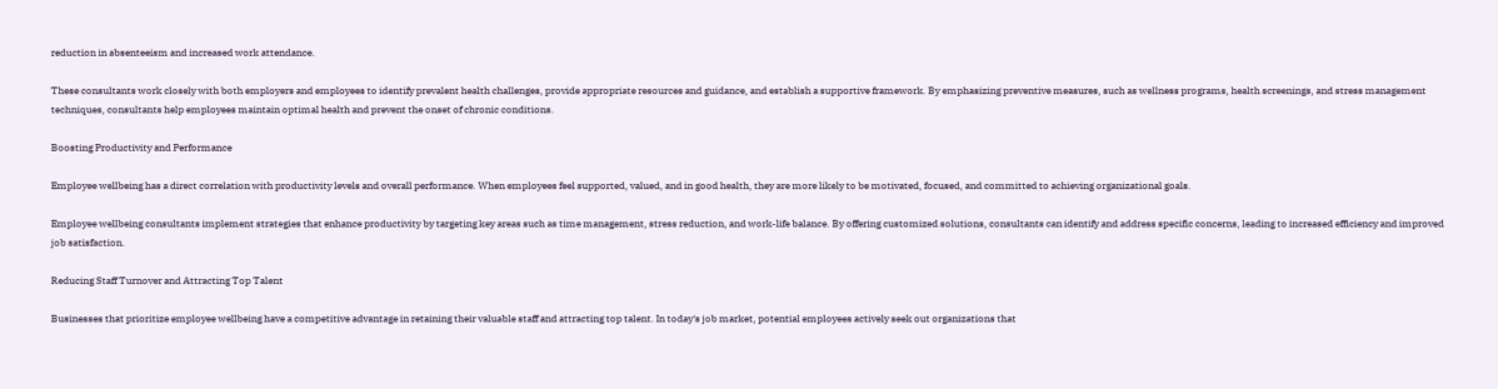reduction in absenteeism and increased work attendance.

These consultants work closely with both employers and employees to identify prevalent health challenges, provide appropriate resources and guidance, and establish a supportive framework. By emphasizing preventive measures, such as wellness programs, health screenings, and stress management techniques, consultants help employees maintain optimal health and prevent the onset of chronic conditions.

Boosting Productivity and Performance

Employee wellbeing has a direct correlation with productivity levels and overall performance. When employees feel supported, valued, and in good health, they are more likely to be motivated, focused, and committed to achieving organizational goals.

Employee wellbeing consultants implement strategies that enhance productivity by targeting key areas such as time management, stress reduction, and work-life balance. By offering customized solutions, consultants can identify and address specific concerns, leading to increased efficiency and improved job satisfaction.

Reducing Staff Turnover and Attracting Top Talent

Businesses that prioritize employee wellbeing have a competitive advantage in retaining their valuable staff and attracting top talent. In today's job market, potential employees actively seek out organizations that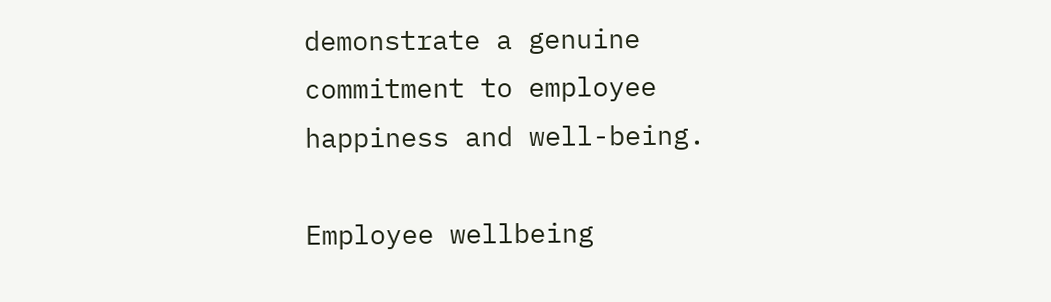demonstrate a genuine commitment to employee happiness and well-being.

Employee wellbeing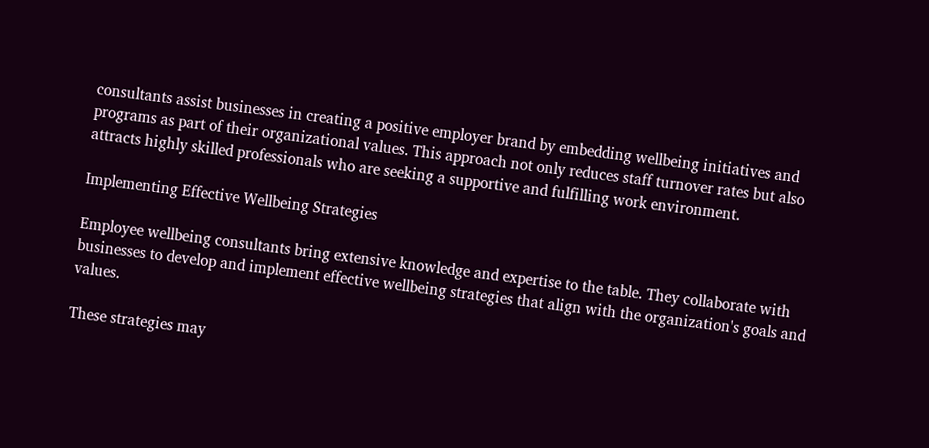consultants assist businesses in creating a positive employer brand by embedding wellbeing initiatives and programs as part of their organizational values. This approach not only reduces staff turnover rates but also attracts highly skilled professionals who are seeking a supportive and fulfilling work environment.

Implementing Effective Wellbeing Strategies

Employee wellbeing consultants bring extensive knowledge and expertise to the table. They collaborate with businesses to develop and implement effective wellbeing strategies that align with the organization's goals and values.

These strategies may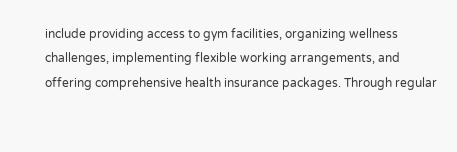include providing access to gym facilities, organizing wellness challenges, implementing flexible working arrangements, and offering comprehensive health insurance packages. Through regular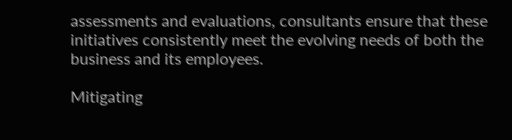assessments and evaluations, consultants ensure that these initiatives consistently meet the evolving needs of both the business and its employees.

Mitigating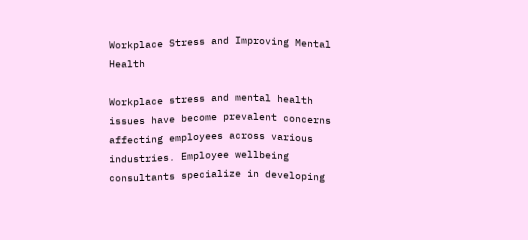Workplace Stress and Improving Mental Health

Workplace stress and mental health issues have become prevalent concerns affecting employees across various industries. Employee wellbeing consultants specialize in developing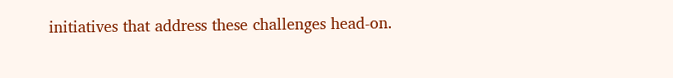initiatives that address these challenges head-on.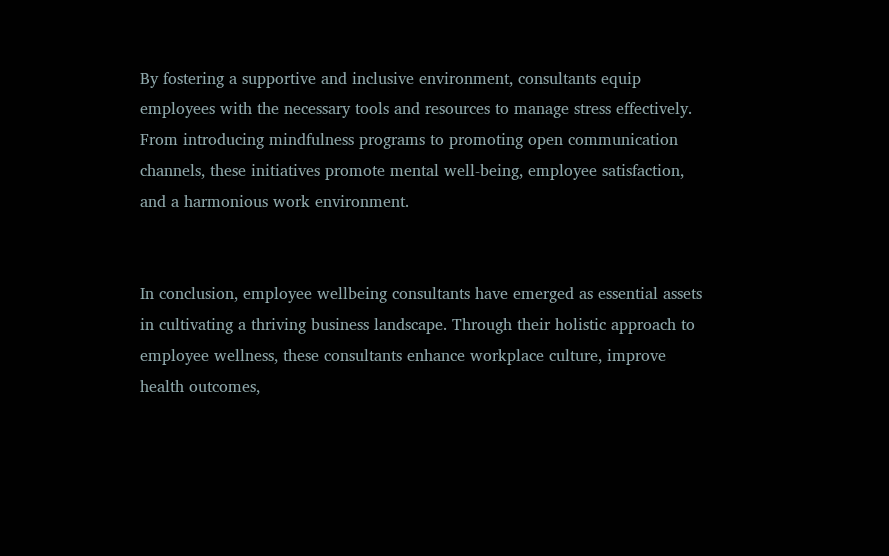By fostering a supportive and inclusive environment, consultants equip employees with the necessary tools and resources to manage stress effectively. From introducing mindfulness programs to promoting open communication channels, these initiatives promote mental well-being, employee satisfaction, and a harmonious work environment.


In conclusion, employee wellbeing consultants have emerged as essential assets in cultivating a thriving business landscape. Through their holistic approach to employee wellness, these consultants enhance workplace culture, improve health outcomes,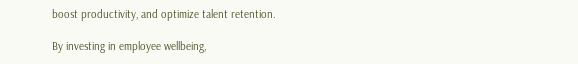boost productivity, and optimize talent retention.

By investing in employee wellbeing,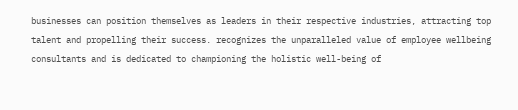businesses can position themselves as leaders in their respective industries, attracting top talent and propelling their success. recognizes the unparalleled value of employee wellbeing consultants and is dedicated to championing the holistic well-being of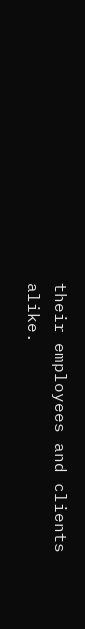their employees and clients alike.